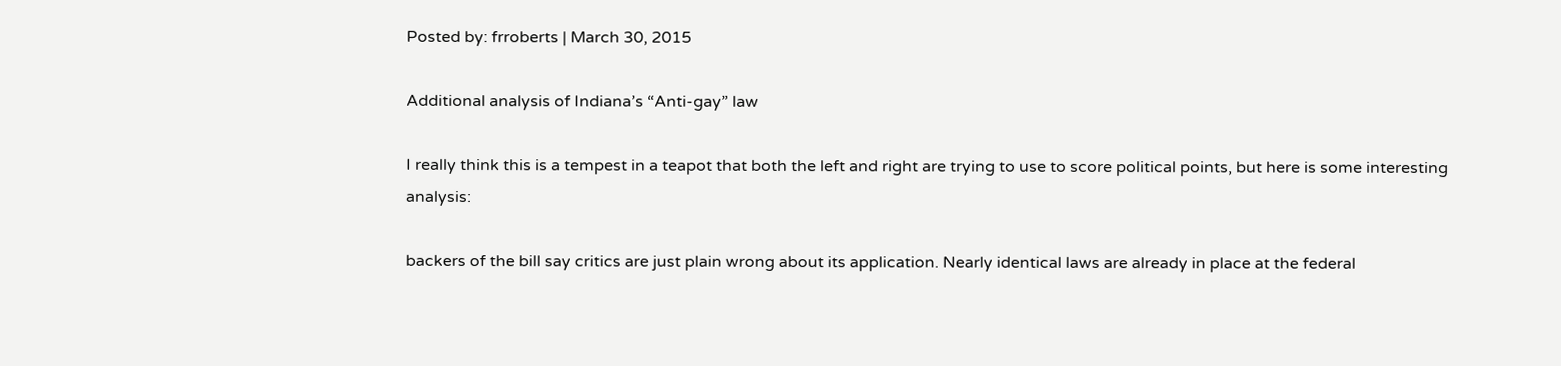Posted by: frroberts | March 30, 2015

Additional analysis of Indiana’s “Anti-gay” law

I really think this is a tempest in a teapot that both the left and right are trying to use to score political points, but here is some interesting analysis:

backers of the bill say critics are just plain wrong about its application. Nearly identical laws are already in place at the federal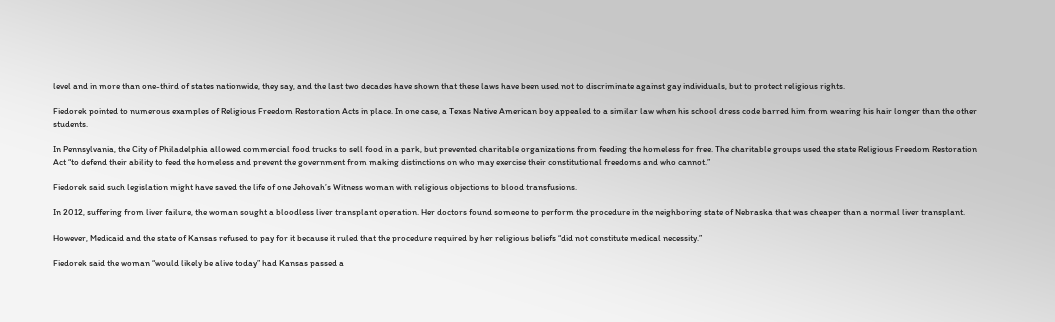level and in more than one-third of states nationwide, they say, and the last two decades have shown that these laws have been used not to discriminate against gay individuals, but to protect religious rights.

Fiedorek pointed to numerous examples of Religious Freedom Restoration Acts in place. In one case, a Texas Native American boy appealed to a similar law when his school dress code barred him from wearing his hair longer than the other students.

In Pennsylvania, the City of Philadelphia allowed commercial food trucks to sell food in a park, but prevented charitable organizations from feeding the homeless for free. The charitable groups used the state Religious Freedom Restoration Act “to defend their ability to feed the homeless and prevent the government from making distinctions on who may exercise their constitutional freedoms and who cannot.”

Fiedorek said such legislation might have saved the life of one Jehovah’s Witness woman with religious objections to blood transfusions.

In 2012, suffering from liver failure, the woman sought a bloodless liver transplant operation. Her doctors found someone to perform the procedure in the neighboring state of Nebraska that was cheaper than a normal liver transplant.

However, Medicaid and the state of Kansas refused to pay for it because it ruled that the procedure required by her religious beliefs “did not constitute medical necessity.”

Fiedorek said the woman “would likely be alive today” had Kansas passed a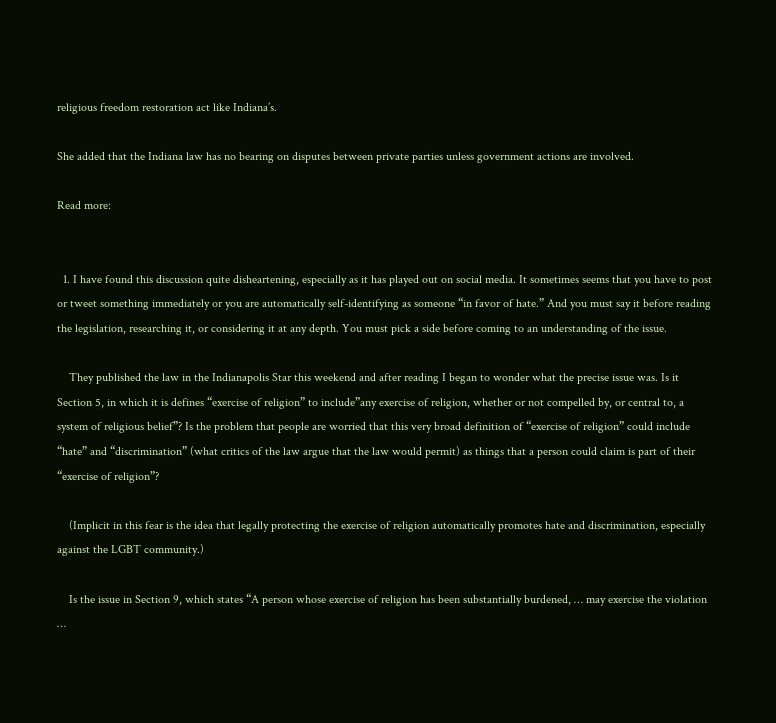religious freedom restoration act like Indiana’s.

She added that the Indiana law has no bearing on disputes between private parties unless government actions are involved.

Read more:


  1. I have found this discussion quite disheartening, especially as it has played out on social media. It sometimes seems that you have to post or tweet something immediately or you are automatically self-identifying as someone “in favor of hate.” And you must say it before reading the legislation, researching it, or considering it at any depth. You must pick a side before coming to an understanding of the issue.

    They published the law in the Indianapolis Star this weekend and after reading I began to wonder what the precise issue was. Is it Section 5, in which it is defines “exercise of religion” to include”any exercise of religion, whether or not compelled by, or central to, a system of religious belief”? Is the problem that people are worried that this very broad definition of “exercise of religion” could include “hate” and “discrimination” (what critics of the law argue that the law would permit) as things that a person could claim is part of their “exercise of religion”?

    (Implicit in this fear is the idea that legally protecting the exercise of religion automatically promotes hate and discrimination, especially against the LGBT community.)

    Is the issue in Section 9, which states “A person whose exercise of religion has been substantially burdened, … may exercise the violation …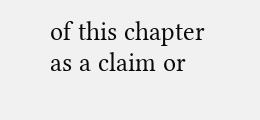of this chapter as a claim or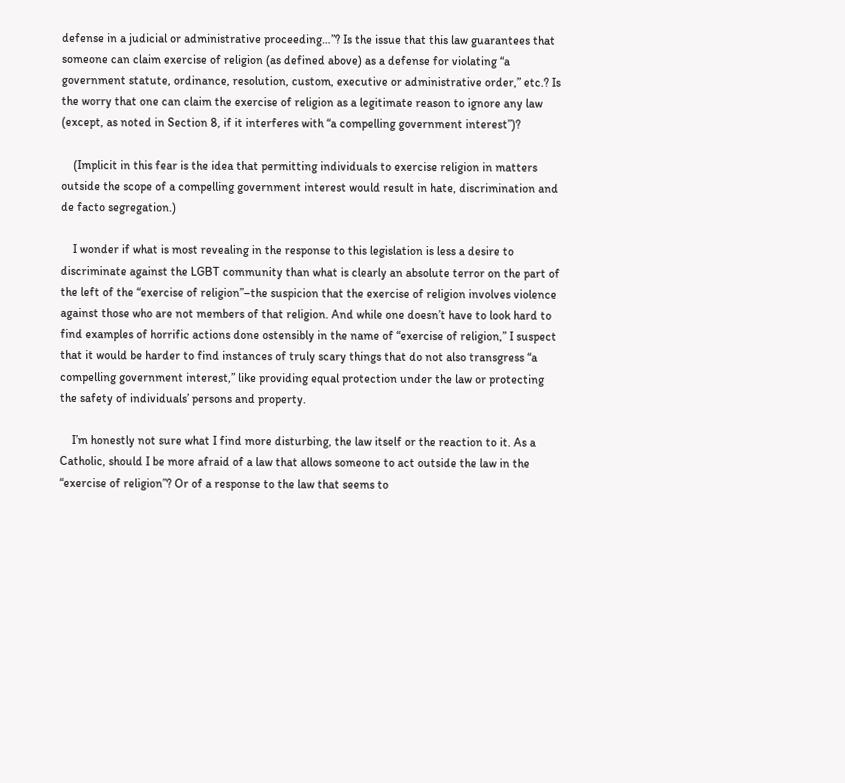defense in a judicial or administrative proceeding…”? Is the issue that this law guarantees that someone can claim exercise of religion (as defined above) as a defense for violating “a government statute, ordinance, resolution, custom, executive or administrative order,” etc.? Is the worry that one can claim the exercise of religion as a legitimate reason to ignore any law (except, as noted in Section 8, if it interferes with “a compelling government interest”)?

    (Implicit in this fear is the idea that permitting individuals to exercise religion in matters outside the scope of a compelling government interest would result in hate, discrimination and de facto segregation.)

    I wonder if what is most revealing in the response to this legislation is less a desire to discriminate against the LGBT community than what is clearly an absolute terror on the part of the left of the “exercise of religion”–the suspicion that the exercise of religion involves violence against those who are not members of that religion. And while one doesn’t have to look hard to find examples of horrific actions done ostensibly in the name of “exercise of religion,” I suspect that it would be harder to find instances of truly scary things that do not also transgress “a compelling government interest,” like providing equal protection under the law or protecting the safety of individuals’ persons and property.

    I’m honestly not sure what I find more disturbing, the law itself or the reaction to it. As a Catholic, should I be more afraid of a law that allows someone to act outside the law in the “exercise of religion”? Or of a response to the law that seems to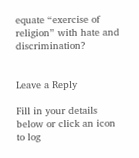equate “exercise of religion” with hate and discrimination?


Leave a Reply

Fill in your details below or click an icon to log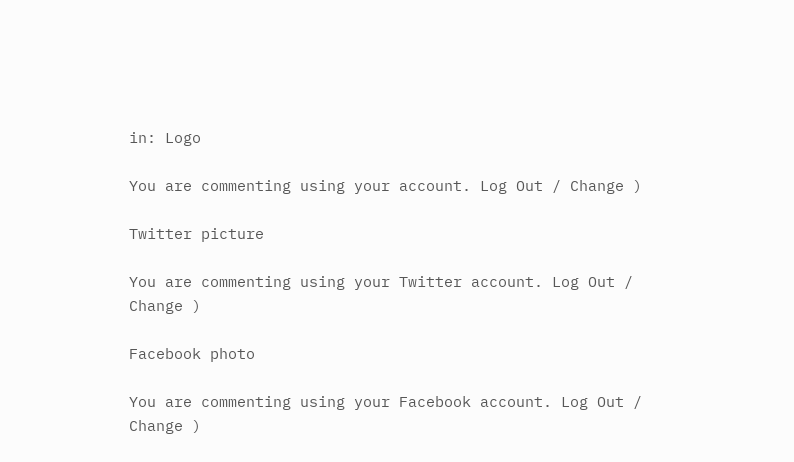in: Logo

You are commenting using your account. Log Out / Change )

Twitter picture

You are commenting using your Twitter account. Log Out / Change )

Facebook photo

You are commenting using your Facebook account. Log Out / Change )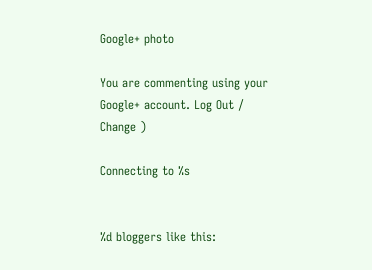Google+ photo

You are commenting using your Google+ account. Log Out / Change )

Connecting to %s


%d bloggers like this: